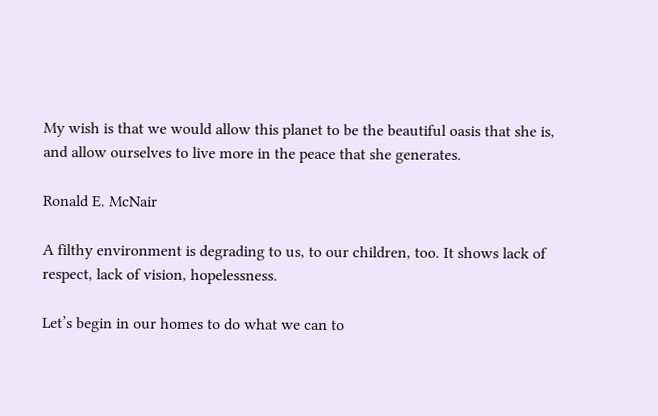My wish is that we would allow this planet to be the beautiful oasis that she is, and allow ourselves to live more in the peace that she generates.

Ronald E. McNair

A filthy environment is degrading to us, to our children, too. It shows lack of respect, lack of vision, hopelessness.

Let’s begin in our homes to do what we can to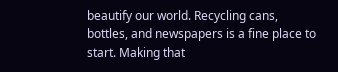beautify our world. Recycling cans, bottles, and newspapers is a fine place to start. Making that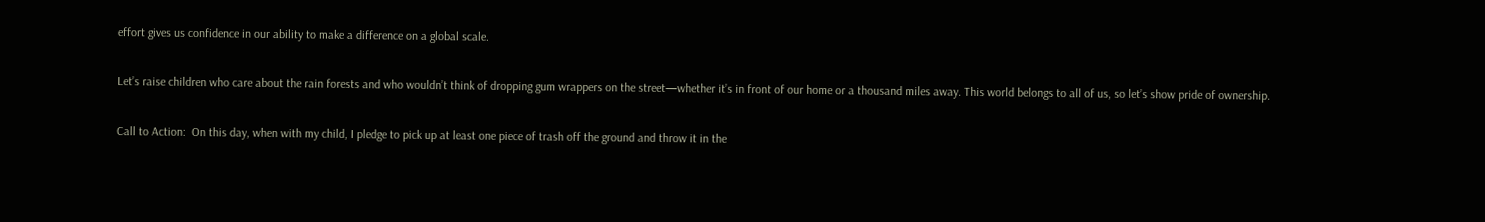effort gives us confidence in our ability to make a difference on a global scale.

Let’s raise children who care about the rain forests and who wouldn’t think of dropping gum wrappers on the street—whether it’s in front of our home or a thousand miles away. This world belongs to all of us, so let’s show pride of ownership.

Call to Action:  On this day, when with my child, I pledge to pick up at least one piece of trash off the ground and throw it in the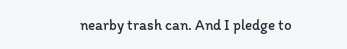nearby trash can. And I pledge to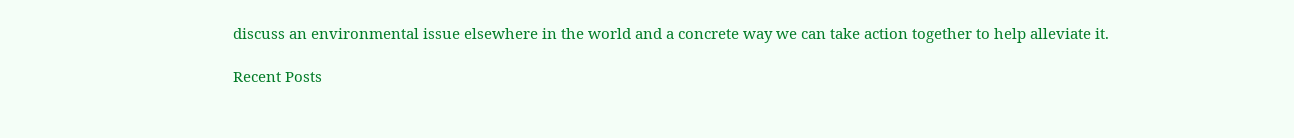discuss an environmental issue elsewhere in the world and a concrete way we can take action together to help alleviate it.

Recent Posts